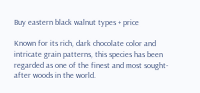Buy eastern black walnut types + price

Known for its rich, dark chocolate color and intricate grain patterns, this species has been regarded as one of the finest and most sought-after woods in the world.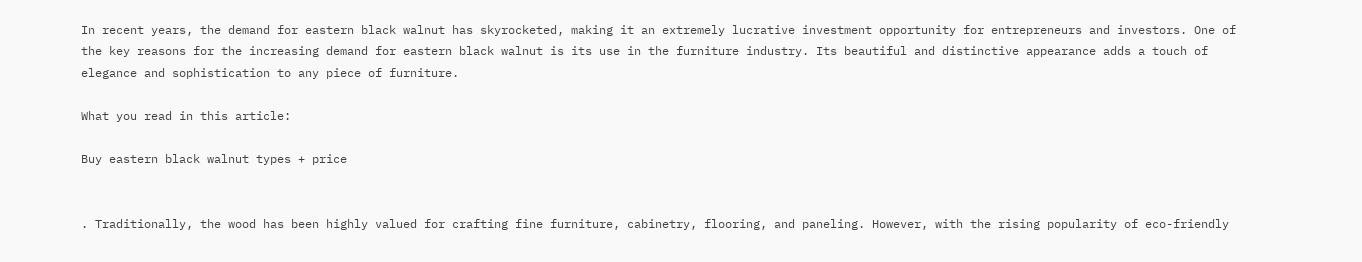In recent years, the demand for eastern black walnut has skyrocketed, making it an extremely lucrative investment opportunity for entrepreneurs and investors. One of the key reasons for the increasing demand for eastern black walnut is its use in the furniture industry. Its beautiful and distinctive appearance adds a touch of elegance and sophistication to any piece of furniture.

What you read in this article:

Buy eastern black walnut types + price


. Traditionally, the wood has been highly valued for crafting fine furniture, cabinetry, flooring, and paneling. However, with the rising popularity of eco-friendly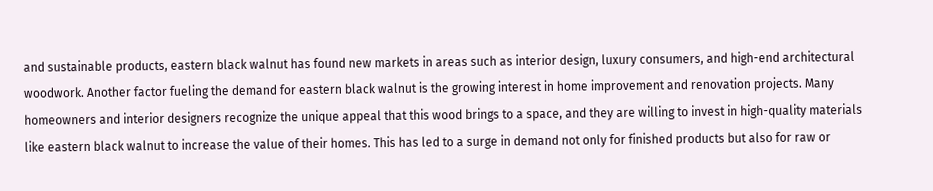and sustainable products, eastern black walnut has found new markets in areas such as interior design, luxury consumers, and high-end architectural woodwork. Another factor fueling the demand for eastern black walnut is the growing interest in home improvement and renovation projects. Many homeowners and interior designers recognize the unique appeal that this wood brings to a space, and they are willing to invest in high-quality materials like eastern black walnut to increase the value of their homes. This has led to a surge in demand not only for finished products but also for raw or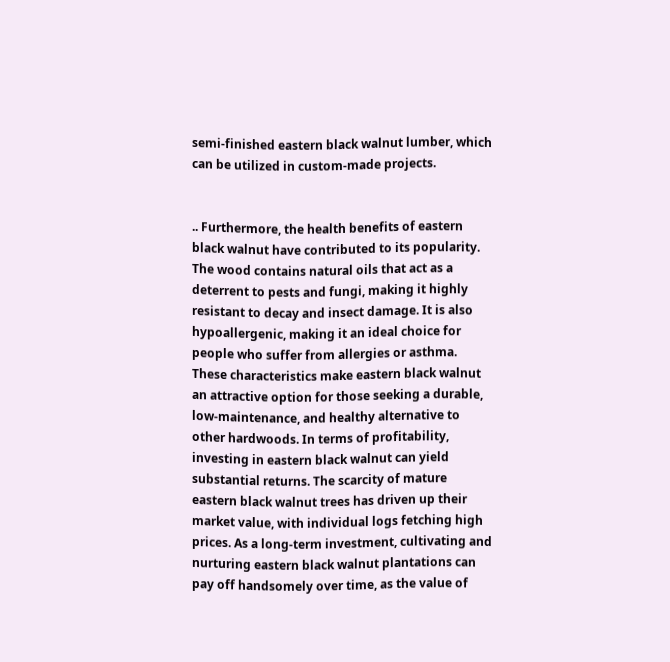semi-finished eastern black walnut lumber, which can be utilized in custom-made projects.


.. Furthermore, the health benefits of eastern black walnut have contributed to its popularity. The wood contains natural oils that act as a deterrent to pests and fungi, making it highly resistant to decay and insect damage. It is also hypoallergenic, making it an ideal choice for people who suffer from allergies or asthma. These characteristics make eastern black walnut an attractive option for those seeking a durable, low-maintenance, and healthy alternative to other hardwoods. In terms of profitability, investing in eastern black walnut can yield substantial returns. The scarcity of mature eastern black walnut trees has driven up their market value, with individual logs fetching high prices. As a long-term investment, cultivating and nurturing eastern black walnut plantations can pay off handsomely over time, as the value of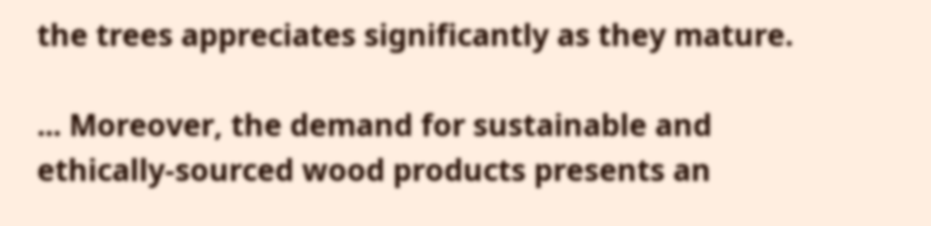the trees appreciates significantly as they mature.

... Moreover, the demand for sustainable and ethically-sourced wood products presents an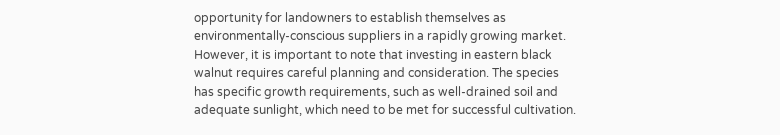opportunity for landowners to establish themselves as environmentally-conscious suppliers in a rapidly growing market. However, it is important to note that investing in eastern black walnut requires careful planning and consideration. The species has specific growth requirements, such as well-drained soil and adequate sunlight, which need to be met for successful cultivation.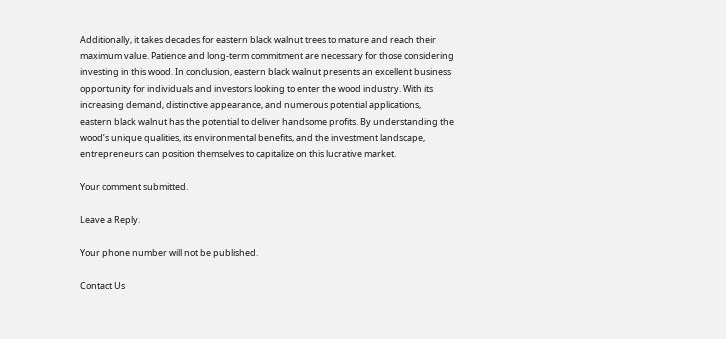Additionally, it takes decades for eastern black walnut trees to mature and reach their maximum value. Patience and long-term commitment are necessary for those considering investing in this wood. In conclusion, eastern black walnut presents an excellent business opportunity for individuals and investors looking to enter the wood industry. With its increasing demand, distinctive appearance, and numerous potential applications, eastern black walnut has the potential to deliver handsome profits. By understanding the wood’s unique qualities, its environmental benefits, and the investment landscape, entrepreneurs can position themselves to capitalize on this lucrative market.

Your comment submitted.

Leave a Reply.

Your phone number will not be published.

Contact Us